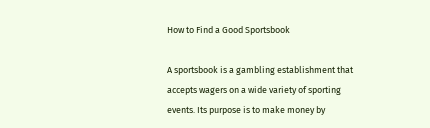How to Find a Good Sportsbook

A sportsbook is a gambling establishment that accepts wagers on a wide variety of sporting events. Its purpose is to make money by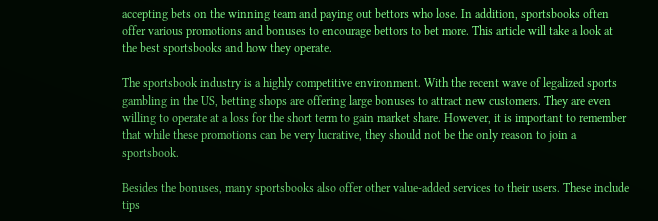accepting bets on the winning team and paying out bettors who lose. In addition, sportsbooks often offer various promotions and bonuses to encourage bettors to bet more. This article will take a look at the best sportsbooks and how they operate.

The sportsbook industry is a highly competitive environment. With the recent wave of legalized sports gambling in the US, betting shops are offering large bonuses to attract new customers. They are even willing to operate at a loss for the short term to gain market share. However, it is important to remember that while these promotions can be very lucrative, they should not be the only reason to join a sportsbook.

Besides the bonuses, many sportsbooks also offer other value-added services to their users. These include tips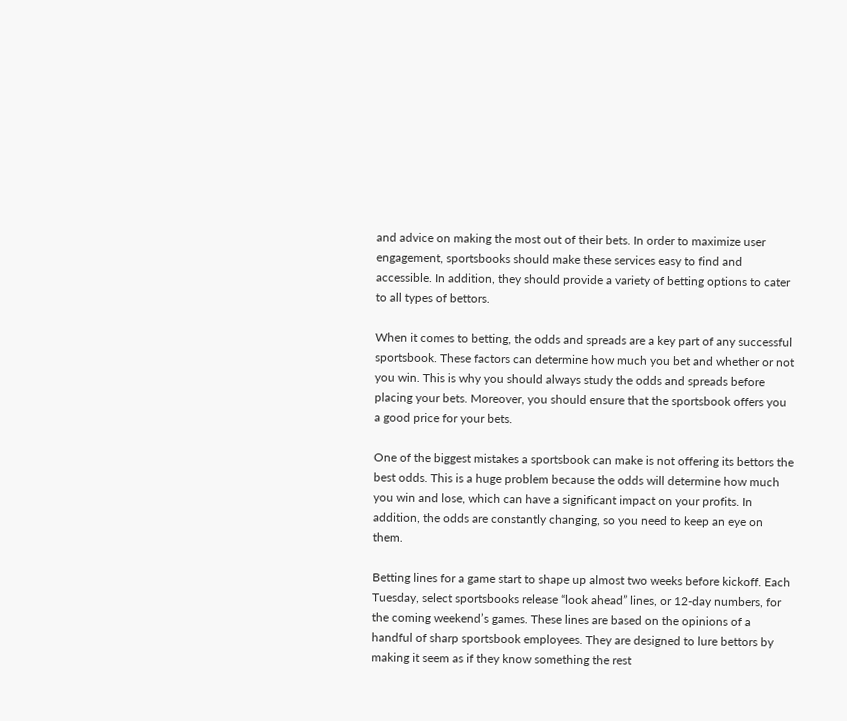and advice on making the most out of their bets. In order to maximize user engagement, sportsbooks should make these services easy to find and accessible. In addition, they should provide a variety of betting options to cater to all types of bettors.

When it comes to betting, the odds and spreads are a key part of any successful sportsbook. These factors can determine how much you bet and whether or not you win. This is why you should always study the odds and spreads before placing your bets. Moreover, you should ensure that the sportsbook offers you a good price for your bets.

One of the biggest mistakes a sportsbook can make is not offering its bettors the best odds. This is a huge problem because the odds will determine how much you win and lose, which can have a significant impact on your profits. In addition, the odds are constantly changing, so you need to keep an eye on them.

Betting lines for a game start to shape up almost two weeks before kickoff. Each Tuesday, select sportsbooks release “look ahead” lines, or 12-day numbers, for the coming weekend’s games. These lines are based on the opinions of a handful of sharp sportsbook employees. They are designed to lure bettors by making it seem as if they know something the rest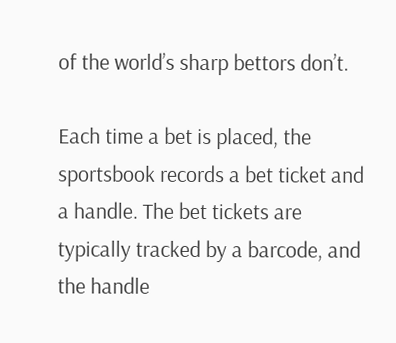of the world’s sharp bettors don’t.

Each time a bet is placed, the sportsbook records a bet ticket and a handle. The bet tickets are typically tracked by a barcode, and the handle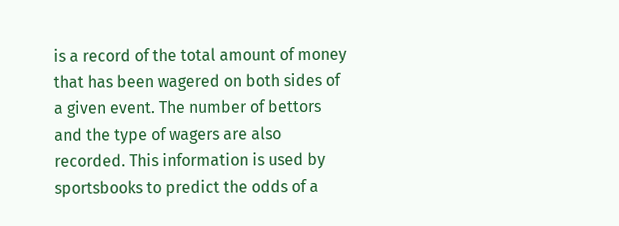is a record of the total amount of money that has been wagered on both sides of a given event. The number of bettors and the type of wagers are also recorded. This information is used by sportsbooks to predict the odds of a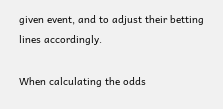given event, and to adjust their betting lines accordingly.

When calculating the odds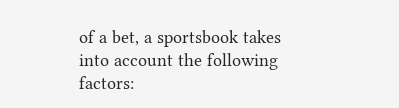of a bet, a sportsbook takes into account the following factors: